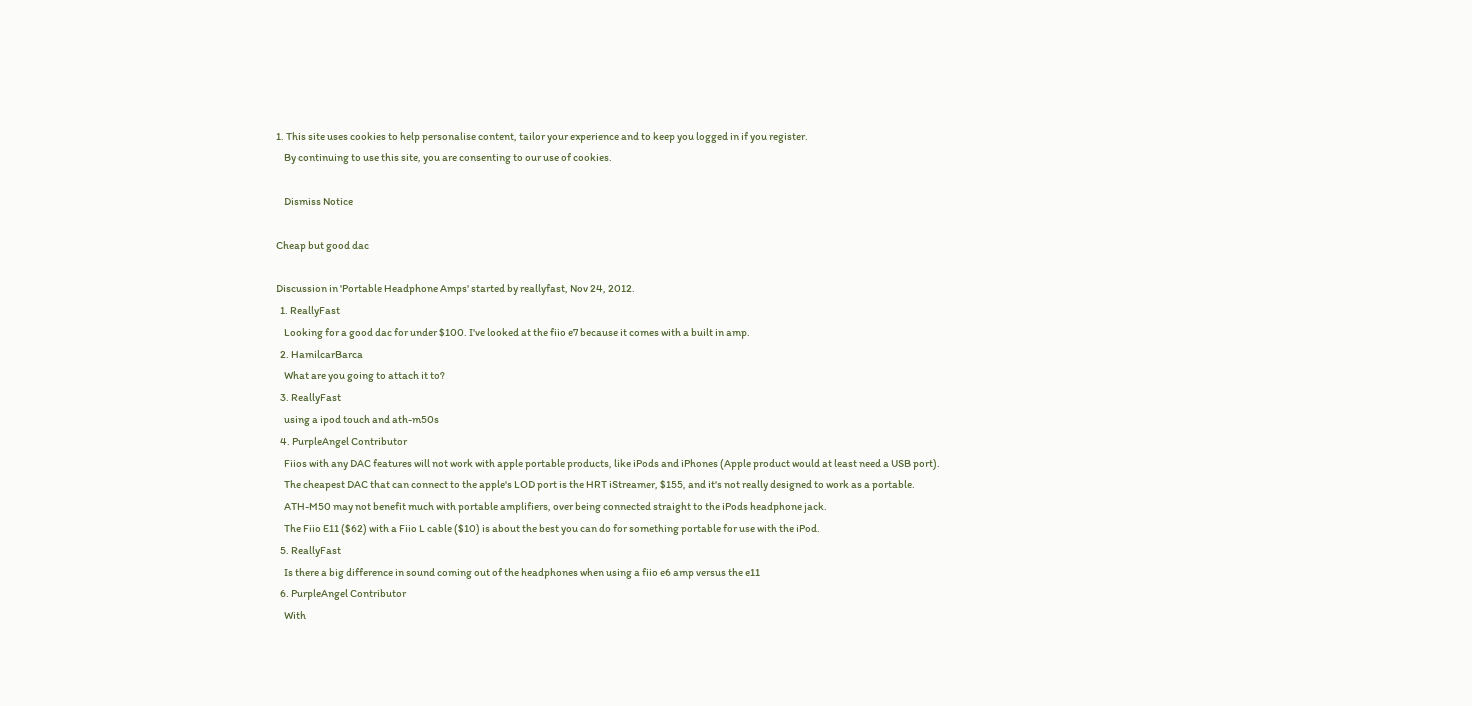1. This site uses cookies to help personalise content, tailor your experience and to keep you logged in if you register.
    By continuing to use this site, you are consenting to our use of cookies.

    Dismiss Notice

Cheap but good dac

Discussion in 'Portable Headphone Amps' started by reallyfast, Nov 24, 2012.
  1. ReallyFast
    Looking for a good dac for under $100. I've looked at the fiio e7 because it comes with a built in amp.
  2. HamilcarBarca
    What are you going to attach it to?
  3. ReallyFast
    using a ipod touch and ath-m50s
  4. PurpleAngel Contributor
    Fiios with any DAC features will not work with apple portable products, like iPods and iPhones (Apple product would at least need a USB port).
    The cheapest DAC that can connect to the apple's LOD port is the HRT iStreamer, $155, and it's not really designed to work as a portable.
    ATH-M50 may not benefit much with portable amplifiers, over being connected straight to the iPods headphone jack.
    The Fiio E11 ($62) with a Fiio L cable ($10) is about the best you can do for something portable for use with the iPod.
  5. ReallyFast
    Is there a big difference in sound coming out of the headphones when using a fiio e6 amp versus the e11
  6. PurpleAngel Contributor
    With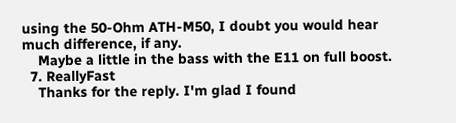using the 50-Ohm ATH-M50, I doubt you would hear much difference, if any.
    Maybe a little in the bass with the E11 on full boost.
  7. ReallyFast
    Thanks for the reply. I'm glad I found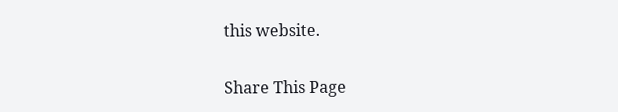this website.

Share This Page